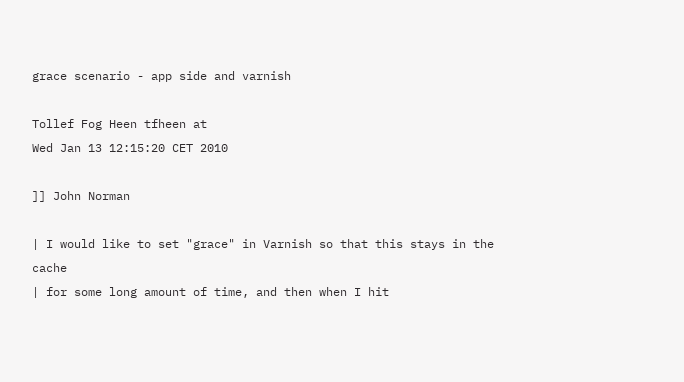grace scenario - app side and varnish

Tollef Fog Heen tfheen at
Wed Jan 13 12:15:20 CET 2010

]] John Norman

| I would like to set "grace" in Varnish so that this stays in the cache
| for some long amount of time, and then when I hit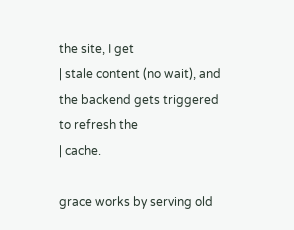the site, I get
| stale content (no wait), and the backend gets triggered to refresh the
| cache.

grace works by serving old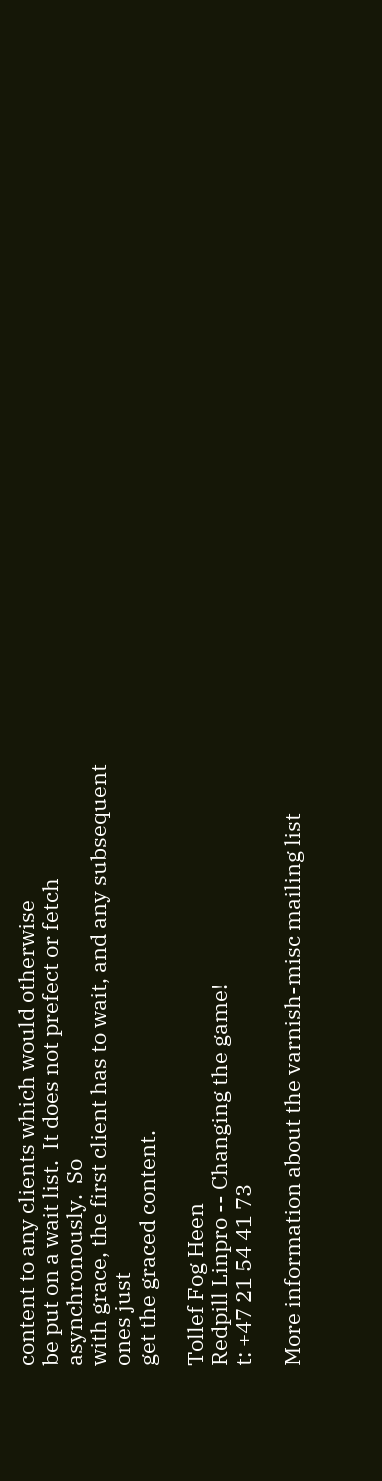content to any clients which would otherwise
be put on a wait list.  It does not prefect or fetch asynchronously.  So
with grace, the first client has to wait, and any subsequent ones just
get the graced content.

Tollef Fog Heen
Redpill Linpro -- Changing the game!
t: +47 21 54 41 73

More information about the varnish-misc mailing list